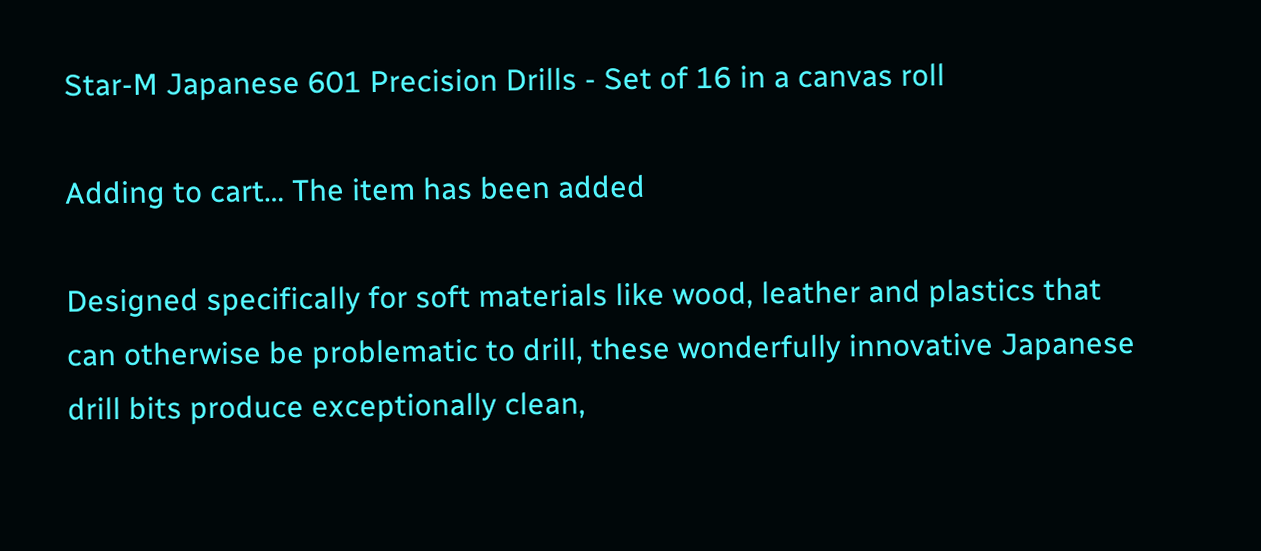Star-M Japanese 601 Precision Drills - Set of 16 in a canvas roll

Adding to cart… The item has been added

Designed specifically for soft materials like wood, leather and plastics that can otherwise be problematic to drill, these wonderfully innovative Japanese drill bits produce exceptionally clean,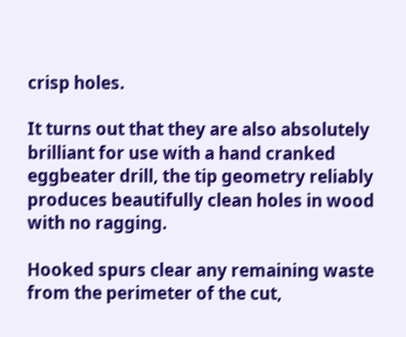crisp holes.

It turns out that they are also absolutely brilliant for use with a hand cranked eggbeater drill, the tip geometry reliably produces beautifully clean holes in wood with no ragging.

Hooked spurs clear any remaining waste from the perimeter of the cut,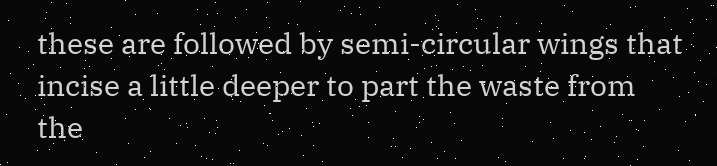these are followed by semi-circular wings that incise a little deeper to part the waste from the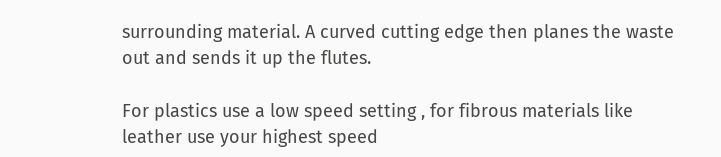surrounding material. A curved cutting edge then planes the waste out and sends it up the flutes.

For plastics use a low speed setting , for fibrous materials like leather use your highest speed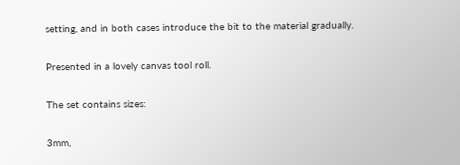setting, and in both cases introduce the bit to the material gradually.

Presented in a lovely canvas tool roll.

The set contains sizes:

3mm,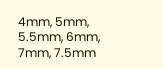4mm, 5mm, 5.5mm, 6mm, 7mm, 7.5mm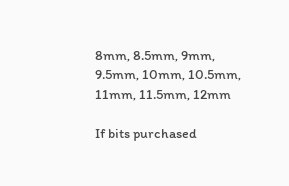8mm, 8.5mm, 9mm, 9.5mm, 10mm, 10.5mm, 11mm, 11.5mm, 12mm

If bits purchased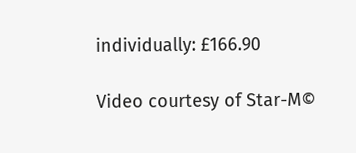individually: £166.90

Video courtesy of Star-M©